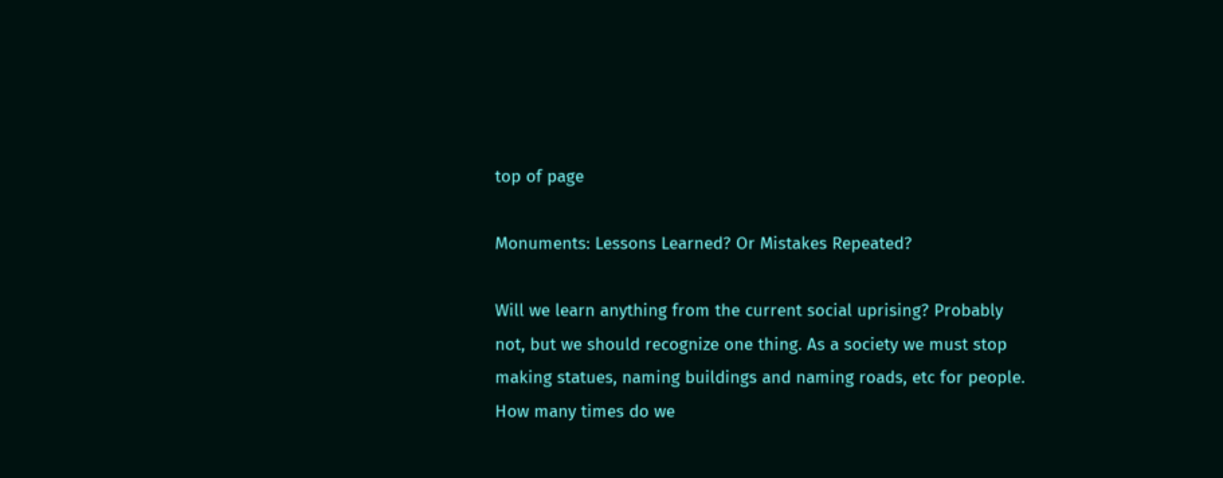top of page

Monuments: Lessons Learned? Or Mistakes Repeated?

Will we learn anything from the current social uprising? Probably not, but we should recognize one thing. As a society we must stop making statues, naming buildings and naming roads, etc for people. How many times do we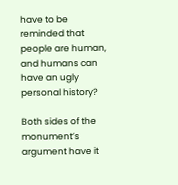have to be reminded that people are human, and humans can have an ugly personal history?

Both sides of the monument’s argument have it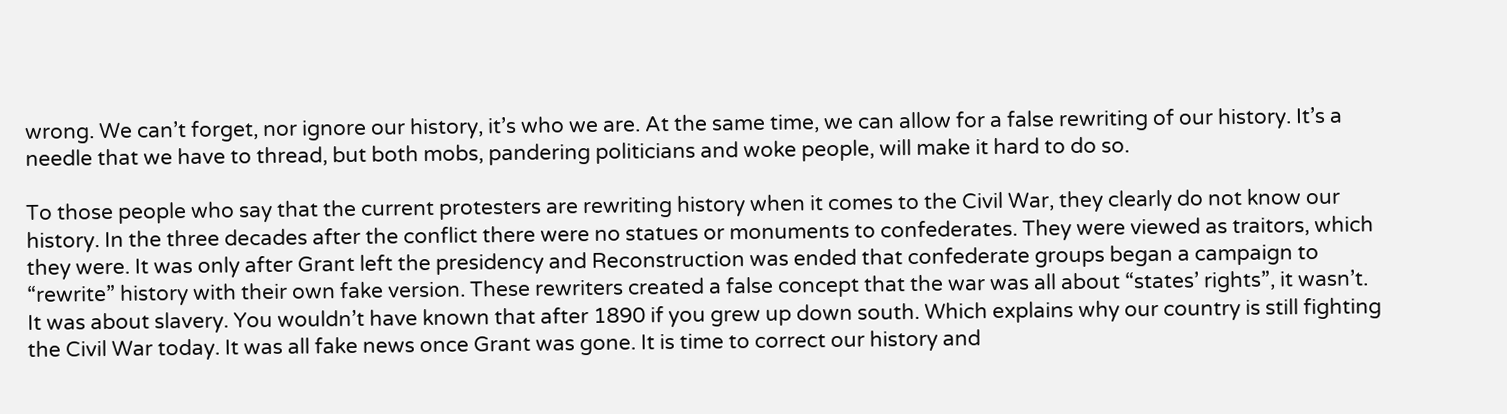wrong. We can’t forget, nor ignore our history, it’s who we are. At the same time, we can allow for a false rewriting of our history. It’s a needle that we have to thread, but both mobs, pandering politicians and woke people, will make it hard to do so.

To those people who say that the current protesters are rewriting history when it comes to the Civil War, they clearly do not know our history. In the three decades after the conflict there were no statues or monuments to confederates. They were viewed as traitors, which they were. It was only after Grant left the presidency and Reconstruction was ended that confederate groups began a campaign to “rewrite” history with their own fake version. These rewriters created a false concept that the war was all about “states’ rights”, it wasn’t. It was about slavery. You wouldn’t have known that after 1890 if you grew up down south. Which explains why our country is still fighting the Civil War today. It was all fake news once Grant was gone. It is time to correct our history and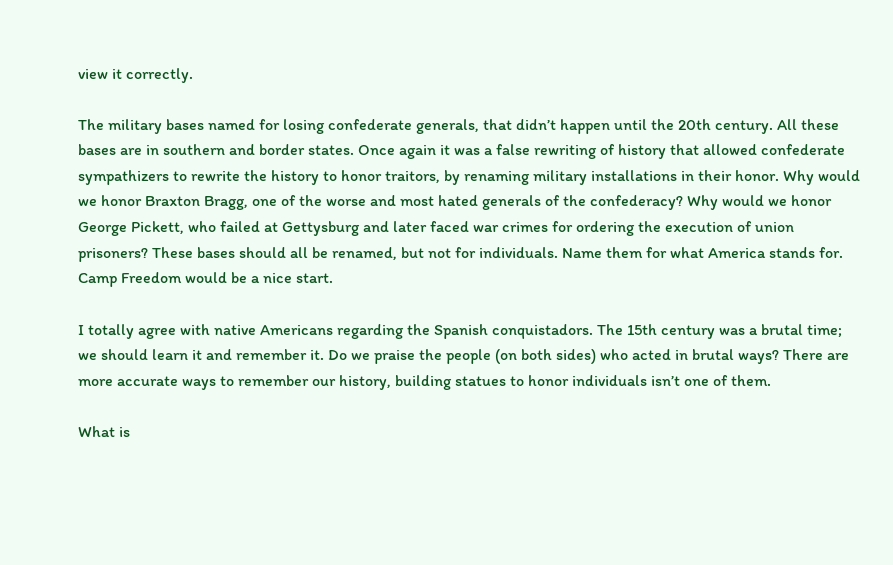view it correctly.

The military bases named for losing confederate generals, that didn’t happen until the 20th century. All these bases are in southern and border states. Once again it was a false rewriting of history that allowed confederate sympathizers to rewrite the history to honor traitors, by renaming military installations in their honor. Why would we honor Braxton Bragg, one of the worse and most hated generals of the confederacy? Why would we honor George Pickett, who failed at Gettysburg and later faced war crimes for ordering the execution of union prisoners? These bases should all be renamed, but not for individuals. Name them for what America stands for. Camp Freedom would be a nice start.

I totally agree with native Americans regarding the Spanish conquistadors. The 15th century was a brutal time; we should learn it and remember it. Do we praise the people (on both sides) who acted in brutal ways? There are more accurate ways to remember our history, building statues to honor individuals isn’t one of them.

What is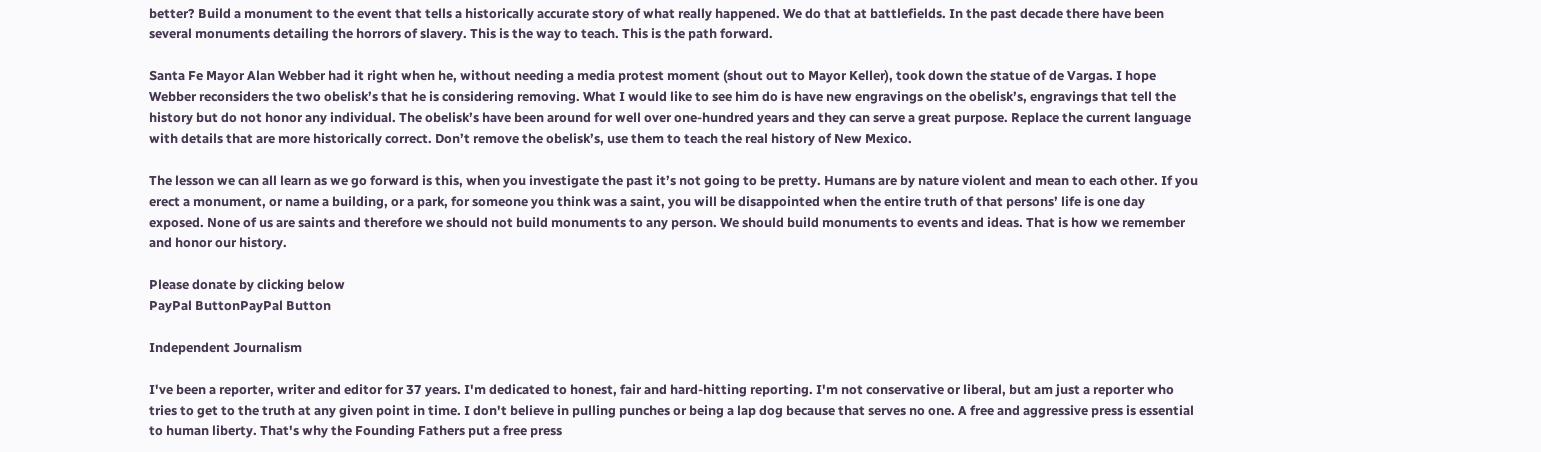better? Build a monument to the event that tells a historically accurate story of what really happened. We do that at battlefields. In the past decade there have been several monuments detailing the horrors of slavery. This is the way to teach. This is the path forward.

Santa Fe Mayor Alan Webber had it right when he, without needing a media protest moment (shout out to Mayor Keller), took down the statue of de Vargas. I hope Webber reconsiders the two obelisk’s that he is considering removing. What I would like to see him do is have new engravings on the obelisk’s, engravings that tell the history but do not honor any individual. The obelisk’s have been around for well over one-hundred years and they can serve a great purpose. Replace the current language with details that are more historically correct. Don’t remove the obelisk’s, use them to teach the real history of New Mexico.

The lesson we can all learn as we go forward is this, when you investigate the past it’s not going to be pretty. Humans are by nature violent and mean to each other. If you erect a monument, or name a building, or a park, for someone you think was a saint, you will be disappointed when the entire truth of that persons’ life is one day exposed. None of us are saints and therefore we should not build monuments to any person. We should build monuments to events and ideas. That is how we remember and honor our history.

Please donate by clicking below
PayPal ButtonPayPal Button

Independent Journalism

I've been a reporter, writer and editor for 37 years. I'm dedicated to honest, fair and hard-hitting reporting. I'm not conservative or liberal, but am just a reporter who tries to get to the truth at any given point in time. I don't believe in pulling punches or being a lap dog because that serves no one. A free and aggressive press is essential to human liberty. That's why the Founding Fathers put a free press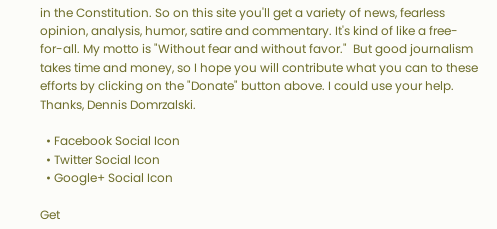in the Constitution. So on this site you'll get a variety of news, fearless opinion, analysis, humor, satire and commentary. It's kind of like a free-for-all. My motto is "Without fear and without favor."  But good journalism takes time and money, so I hope you will contribute what you can to these efforts by clicking on the "Donate" button above. I could use your help. Thanks, Dennis Domrzalski.

  • Facebook Social Icon
  • Twitter Social Icon
  • Google+ Social Icon

Get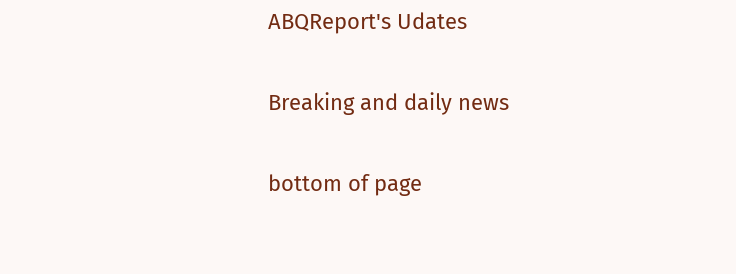ABQReport's Udates

Breaking and daily news

bottom of page